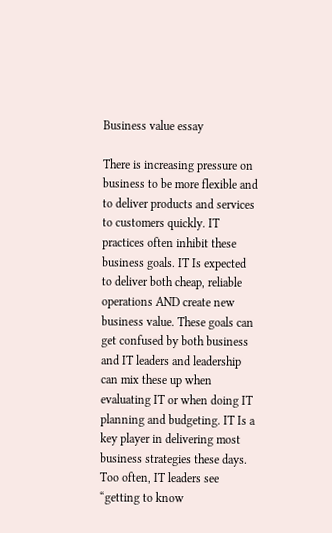Business value essay

There is increasing pressure on business to be more flexible and to deliver products and services to customers quickly. IT practices often inhibit these business goals. IT Is expected to deliver both cheap, reliable operations AND create new business value. These goals can get confused by both business and IT leaders and leadership can mix these up when evaluating IT or when doing IT planning and budgeting. IT Is a key player in delivering most business strategies these days. Too often, IT leaders see “getting to know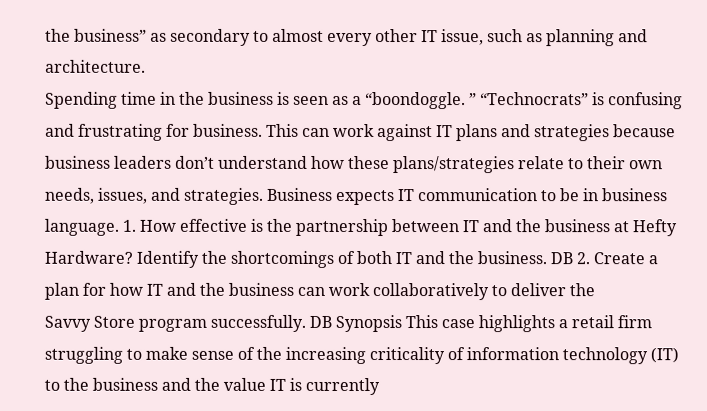the business” as secondary to almost every other IT issue, such as planning and architecture.
Spending time in the business is seen as a “boondoggle. ” “Technocrats” is confusing and frustrating for business. This can work against IT plans and strategies because business leaders don’t understand how these plans/strategies relate to their own needs, issues, and strategies. Business expects IT communication to be in business language. 1. How effective is the partnership between IT and the business at Hefty Hardware? Identify the shortcomings of both IT and the business. DB 2. Create a plan for how IT and the business can work collaboratively to deliver the
Savvy Store program successfully. DB Synopsis This case highlights a retail firm struggling to make sense of the increasing criticality of information technology (IT) to the business and the value IT is currently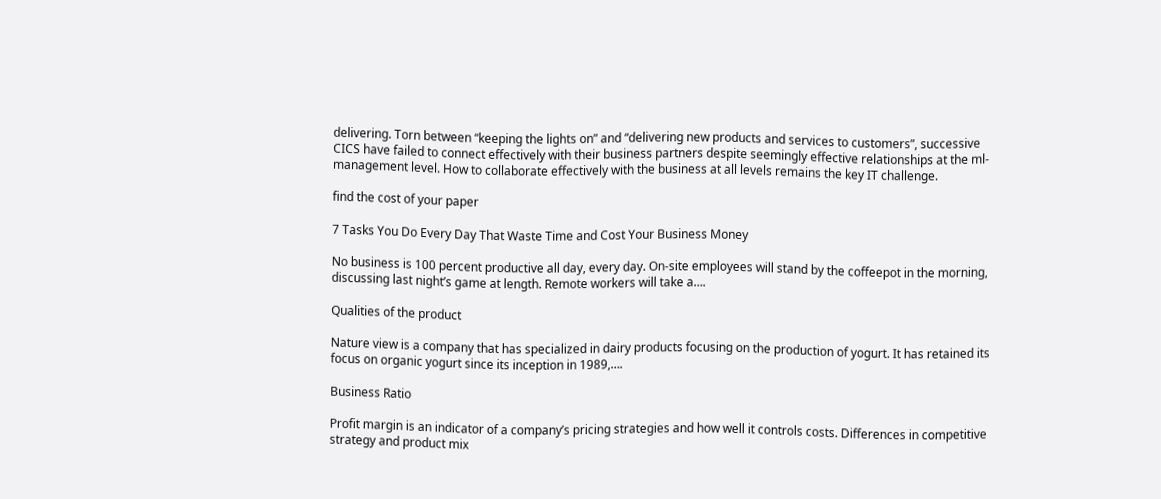delivering. Torn between “keeping the lights on” and “delivering new products and services to customers”, successive CICS have failed to connect effectively with their business partners despite seemingly effective relationships at the ml-management level. How to collaborate effectively with the business at all levels remains the key IT challenge.

find the cost of your paper

7 Tasks You Do Every Day That Waste Time and Cost Your Business Money

No business is 100 percent productive all day, every day. On-site employees will stand by the coffeepot in the morning, discussing last night’s game at length. Remote workers will take a….

Qualities of the product

Nature view is a company that has specialized in dairy products focusing on the production of yogurt. It has retained its focus on organic yogurt since its inception in 1989,….

Business Ratio

Profit margin is an indicator of a company’s pricing strategies and how well it controls costs. Differences in competitive strategy and product mix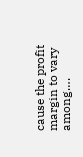cause the profit margin to vary among….